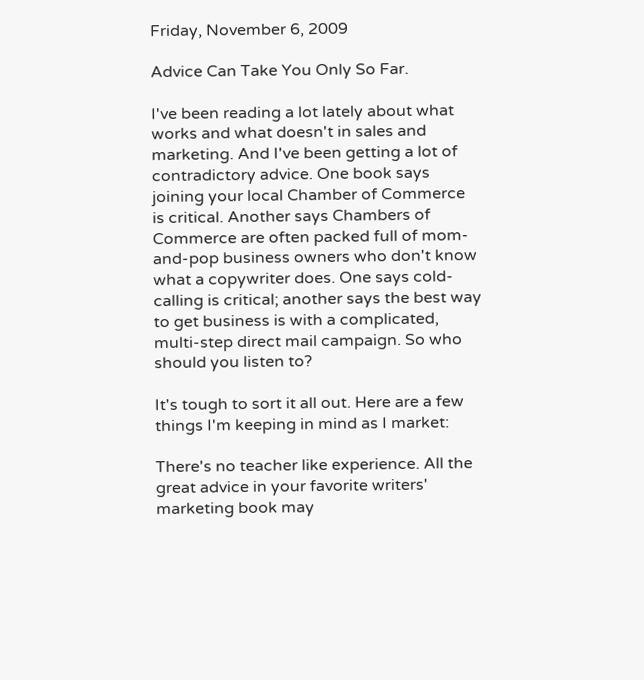Friday, November 6, 2009

Advice Can Take You Only So Far.

I've been reading a lot lately about what works and what doesn't in sales and marketing. And I've been getting a lot of contradictory advice. One book says joining your local Chamber of Commerce is critical. Another says Chambers of Commerce are often packed full of mom-and-pop business owners who don't know what a copywriter does. One says cold-calling is critical; another says the best way to get business is with a complicated, multi-step direct mail campaign. So who should you listen to?

It's tough to sort it all out. Here are a few things I'm keeping in mind as I market:

There's no teacher like experience. All the great advice in your favorite writers' marketing book may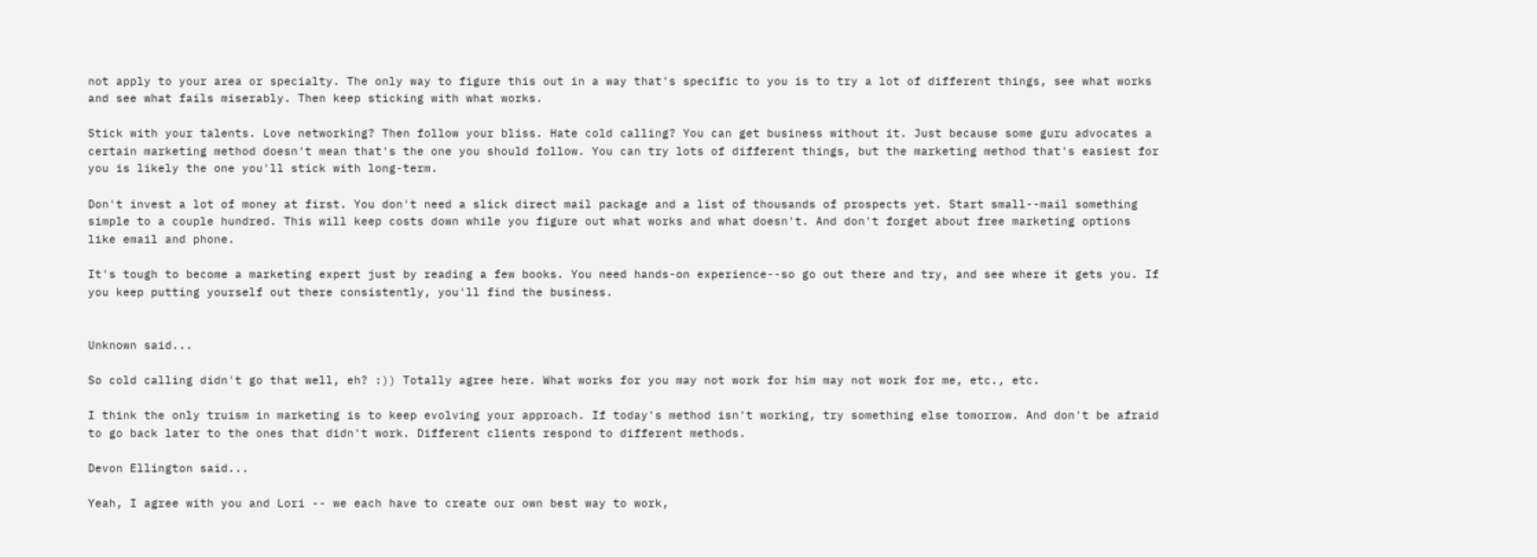not apply to your area or specialty. The only way to figure this out in a way that's specific to you is to try a lot of different things, see what works and see what fails miserably. Then keep sticking with what works.

Stick with your talents. Love networking? Then follow your bliss. Hate cold calling? You can get business without it. Just because some guru advocates a certain marketing method doesn't mean that's the one you should follow. You can try lots of different things, but the marketing method that's easiest for you is likely the one you'll stick with long-term.

Don't invest a lot of money at first. You don't need a slick direct mail package and a list of thousands of prospects yet. Start small--mail something simple to a couple hundred. This will keep costs down while you figure out what works and what doesn't. And don't forget about free marketing options like email and phone.

It's tough to become a marketing expert just by reading a few books. You need hands-on experience--so go out there and try, and see where it gets you. If you keep putting yourself out there consistently, you'll find the business.


Unknown said...

So cold calling didn't go that well, eh? :)) Totally agree here. What works for you may not work for him may not work for me, etc., etc.

I think the only truism in marketing is to keep evolving your approach. If today's method isn't working, try something else tomorrow. And don't be afraid to go back later to the ones that didn't work. Different clients respond to different methods.

Devon Ellington said...

Yeah, I agree with you and Lori -- we each have to create our own best way to work,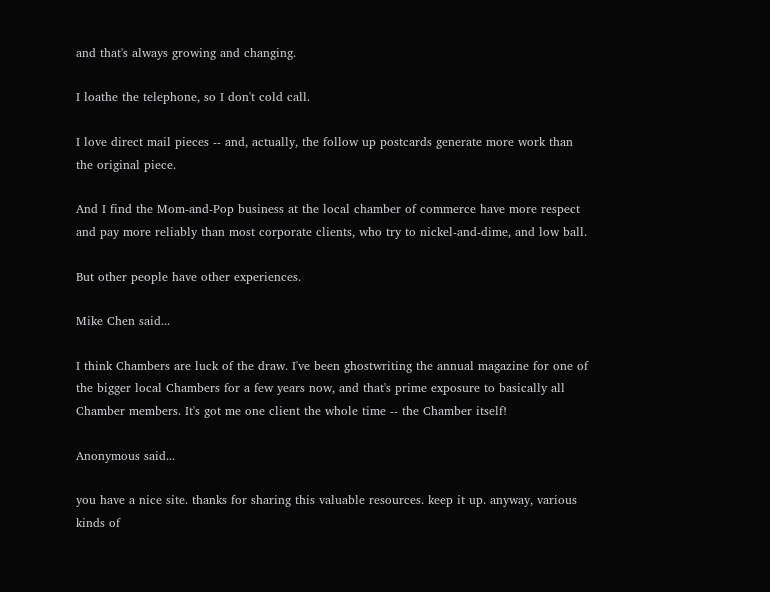and that's always growing and changing.

I loathe the telephone, so I don't cold call.

I love direct mail pieces -- and, actually, the follow up postcards generate more work than the original piece.

And I find the Mom-and-Pop business at the local chamber of commerce have more respect and pay more reliably than most corporate clients, who try to nickel-and-dime, and low ball.

But other people have other experiences.

Mike Chen said...

I think Chambers are luck of the draw. I've been ghostwriting the annual magazine for one of the bigger local Chambers for a few years now, and that's prime exposure to basically all Chamber members. It's got me one client the whole time -- the Chamber itself!

Anonymous said...

you have a nice site. thanks for sharing this valuable resources. keep it up. anyway, various kinds of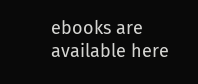ebooks are available here